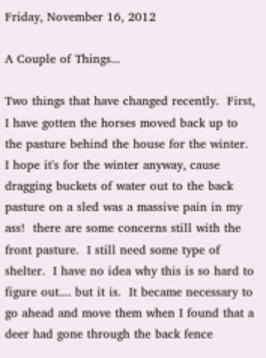Friday, November 16, 2012

A Couple of Things...

Two things that have changed recently.  First, I have gotten the horses moved back up to the pasture behind the house for the winter.  I hope it's for the winter anyway, cause dragging buckets of water out to the back pasture on a sled was a massive pain in my ass!  there are some concerns still with the front pasture.  I still need some type of shelter.  I have no idea why this is so hard to figure out.... but it is.  It became necessary to go ahead and move them when I found that a deer had gone through the back fence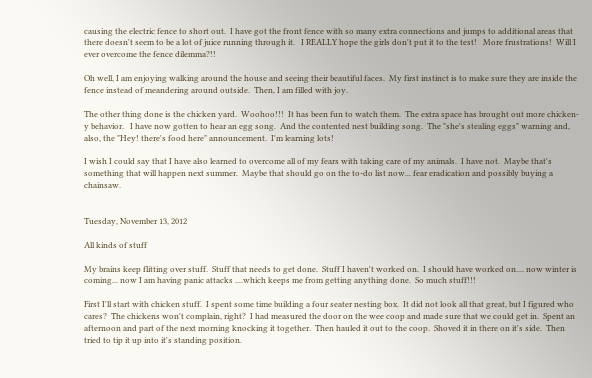causing the electric fence to short out.  I have got the front fence with so many extra connections and jumps to additional areas that there doesn't seem to be a lot of juice running through it.   I REALLY hope the girls don't put it to the test!   More frustrations!  Will I ever overcome the fence dilemma?!!

Oh well, I am enjoying walking around the house and seeing their beautiful faces.  My first instinct is to make sure they are inside the fence instead of meandering around outside.  Then, I am filled with joy.

The other thing done is the chicken yard.  Woohoo!!!  It has been fun to watch them.  The extra space has brought out more chicken-y behavior.   I have now gotten to hear an egg song.  And the contented nest building song.  The "she's stealing eggs" warning and, also, the "Hey! there's food here" announcement.  I'm learning lots!

I wish I could say that I have also learned to overcome all of my fears with taking care of my animals.  I have not.  Maybe that's something that will happen next summer.  Maybe that should go on the to-do list now... fear eradication and possibly buying a chainsaw.


Tuesday, November 13, 2012

All kinds of stuff

My brains keep flitting over stuff.  Stuff that needs to get done.  Stuff I haven't worked on.  I should have worked on.... now winter is coming... now I am having panic attacks ....which keeps me from getting anything done.  So much stuff!!!

First I'll start with chicken stuff.  I spent some time building a four seater nesting box.  It did not look all that great, but I figured who cares?  The chickens won't complain, right?  I had measured the door on the wee coop and made sure that we could get in.  Spent an afternoon and part of the next morning knocking it together.  Then hauled it out to the coop.  Shoved it in there on it's side.  Then tried to tip it up into it's standing position.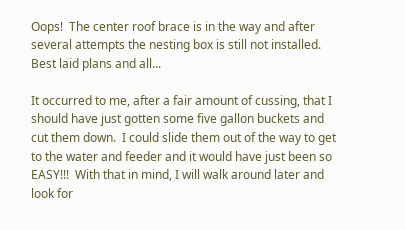Oops!  The center roof brace is in the way and after several attempts the nesting box is still not installed.  Best laid plans and all...

It occurred to me, after a fair amount of cussing, that I should have just gotten some five gallon buckets and cut them down.  I could slide them out of the way to get to the water and feeder and it would have just been so EASY!!!  With that in mind, I will walk around later and look for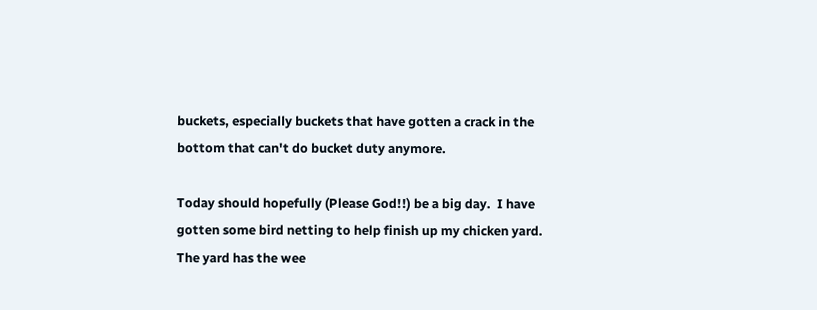buckets, especially buckets that have gotten a crack in the bottom that can't do bucket duty anymore.

Today should hopefully (Please God!!) be a big day.  I have gotten some bird netting to help finish up my chicken yard.  The yard has the wee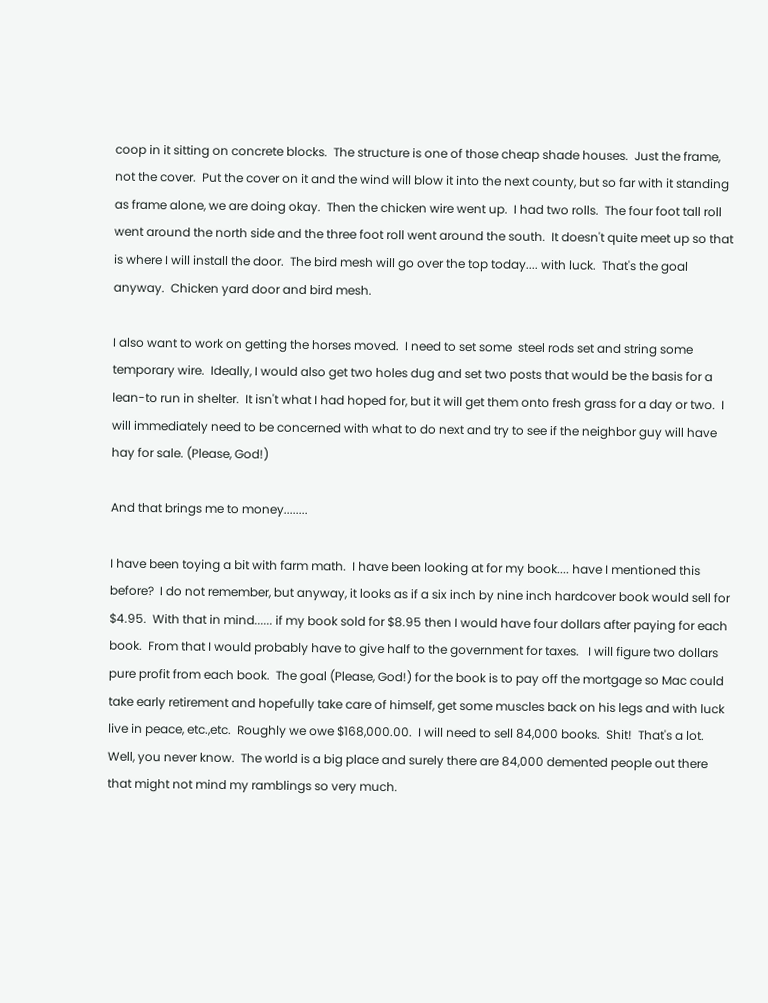coop in it sitting on concrete blocks.  The structure is one of those cheap shade houses.  Just the frame, not the cover.  Put the cover on it and the wind will blow it into the next county, but so far with it standing as frame alone, we are doing okay.  Then the chicken wire went up.  I had two rolls.  The four foot tall roll went around the north side and the three foot roll went around the south.  It doesn't quite meet up so that is where I will install the door.  The bird mesh will go over the top today.... with luck.  That's the goal anyway.  Chicken yard door and bird mesh.

I also want to work on getting the horses moved.  I need to set some  steel rods set and string some temporary wire.  Ideally, I would also get two holes dug and set two posts that would be the basis for a lean-to run in shelter.  It isn't what I had hoped for, but it will get them onto fresh grass for a day or two.  I will immediately need to be concerned with what to do next and try to see if the neighbor guy will have hay for sale. (Please, God!)

And that brings me to money........

I have been toying a bit with farm math.  I have been looking at for my book.... have I mentioned this before?  I do not remember, but anyway, it looks as if a six inch by nine inch hardcover book would sell for $4.95.  With that in mind...... if my book sold for $8.95 then I would have four dollars after paying for each book.  From that I would probably have to give half to the government for taxes.   I will figure two dollars pure profit from each book.  The goal (Please, God!) for the book is to pay off the mortgage so Mac could take early retirement and hopefully take care of himself, get some muscles back on his legs and with luck live in peace, etc.,etc.  Roughly we owe $168,000.00.  I will need to sell 84,000 books.  Shit!  That's a lot.  Well, you never know.  The world is a big place and surely there are 84,000 demented people out there that might not mind my ramblings so very much.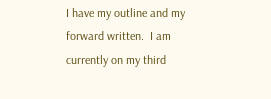I have my outline and my forward written.  I am currently on my third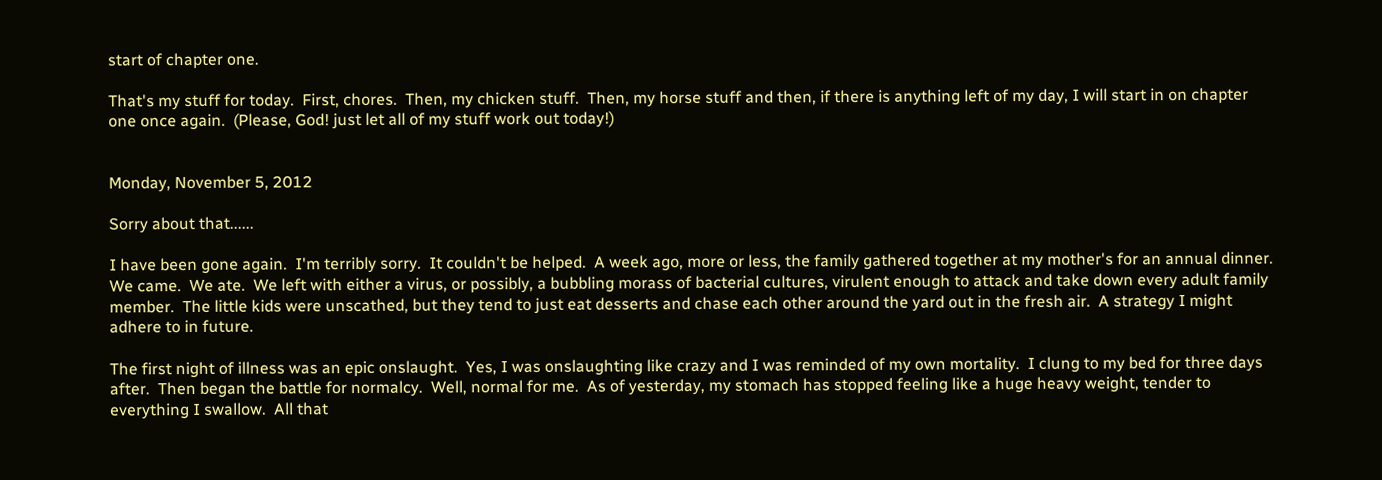start of chapter one.

That's my stuff for today.  First, chores.  Then, my chicken stuff.  Then, my horse stuff and then, if there is anything left of my day, I will start in on chapter one once again.  (Please, God! just let all of my stuff work out today!)


Monday, November 5, 2012

Sorry about that......

I have been gone again.  I'm terribly sorry.  It couldn't be helped.  A week ago, more or less, the family gathered together at my mother's for an annual dinner.  We came.  We ate.  We left with either a virus, or possibly, a bubbling morass of bacterial cultures, virulent enough to attack and take down every adult family member.  The little kids were unscathed, but they tend to just eat desserts and chase each other around the yard out in the fresh air.  A strategy I might adhere to in future.

The first night of illness was an epic onslaught.  Yes, I was onslaughting like crazy and I was reminded of my own mortality.  I clung to my bed for three days after.  Then began the battle for normalcy.  Well, normal for me.  As of yesterday, my stomach has stopped feeling like a huge heavy weight, tender to everything I swallow.  All that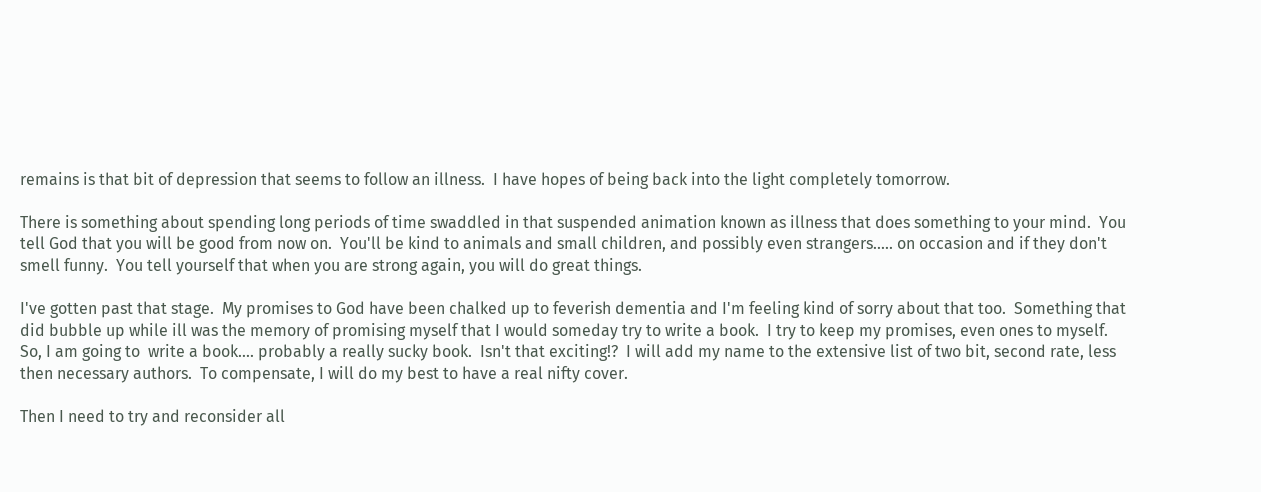remains is that bit of depression that seems to follow an illness.  I have hopes of being back into the light completely tomorrow.

There is something about spending long periods of time swaddled in that suspended animation known as illness that does something to your mind.  You tell God that you will be good from now on.  You'll be kind to animals and small children, and possibly even strangers..... on occasion and if they don't smell funny.  You tell yourself that when you are strong again, you will do great things.

I've gotten past that stage.  My promises to God have been chalked up to feverish dementia and I'm feeling kind of sorry about that too.  Something that did bubble up while ill was the memory of promising myself that I would someday try to write a book.  I try to keep my promises, even ones to myself.  So, I am going to  write a book.... probably a really sucky book.  Isn't that exciting!?  I will add my name to the extensive list of two bit, second rate, less then necessary authors.  To compensate, I will do my best to have a real nifty cover.

Then I need to try and reconsider all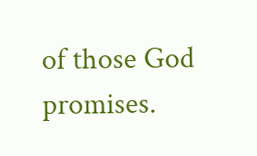of those God promises.